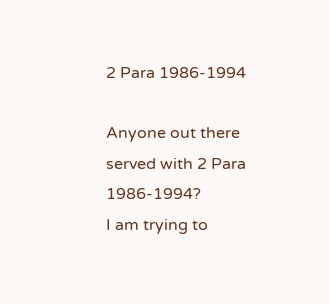2 Para 1986-1994

Anyone out there served with 2 Para 1986-1994?
I am trying to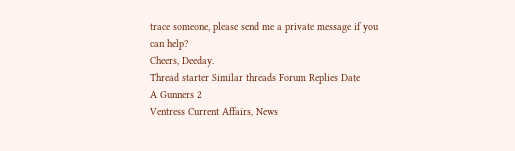trace someone, please send me a private message if you can help?
Cheers, Deeday.
Thread starter Similar threads Forum Replies Date
A Gunners 2
Ventress Current Affairs, News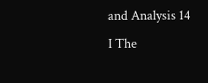and Analysis 14
I The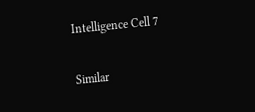Intelligence Cell 7

Similar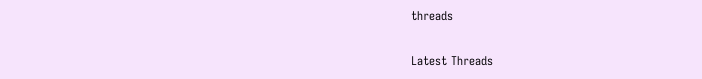threads

Latest Threads